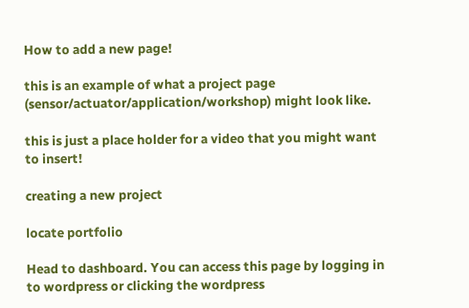How to add a new page!

this is an example of what a project page (sensor/actuator/application/workshop) might look like.

this is just a place holder for a video that you might want to insert!

creating a new project

locate portfolio

Head to dashboard. You can access this page by logging in to wordpress or clicking the wordpress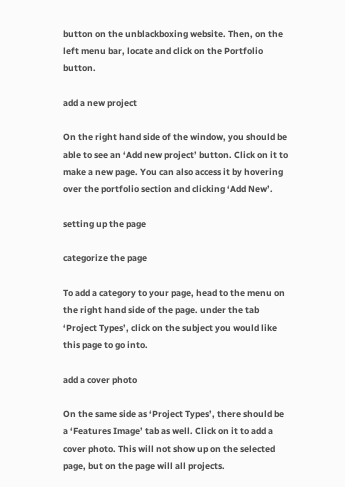button on the unblackboxing website. Then, on the left menu bar, locate and click on the Portfolio button.

add a new project

On the right hand side of the window, you should be able to see an ‘Add new project’ button. Click on it to make a new page. You can also access it by hovering over the portfolio section and clicking ‘Add New’.

setting up the page

categorize the page

To add a category to your page, head to the menu on the right hand side of the page. under the tab ‘Project Types’, click on the subject you would like this page to go into.

add a cover photo

On the same side as ‘Project Types’, there should be a ‘Features Image’ tab as well. Click on it to add a cover photo. This will not show up on the selected page, but on the page will all projects.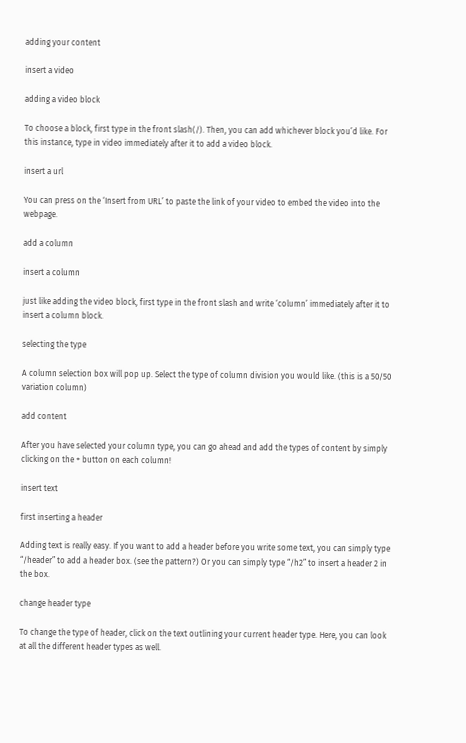adding your content

insert a video

adding a video block

To choose a block, first type in the front slash(/). Then, you can add whichever block you’d like. For this instance, type in video immediately after it to add a video block.

insert a url

You can press on the ‘Insert from URL’ to paste the link of your video to embed the video into the webpage.

add a column

insert a column

just like adding the video block, first type in the front slash and write ‘column’ immediately after it to insert a column block.

selecting the type

A column selection box will pop up. Select the type of column division you would like. (this is a 50/50 variation column)

add content

After you have selected your column type, you can go ahead and add the types of content by simply clicking on the + button on each column!

insert text

first inserting a header

Adding text is really easy. If you want to add a header before you write some text, you can simply type “/header” to add a header box. (see the pattern?) Or you can simply type “/h2” to insert a header 2 in the box.

change header type

To change the type of header, click on the text outlining your current header type. Here, you can look at all the different header types as well.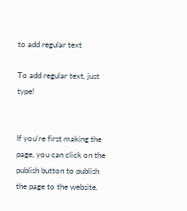to add regular text

To add regular text, just type!


If you’re first making the page, you can click on the publish button to publish the page to the website.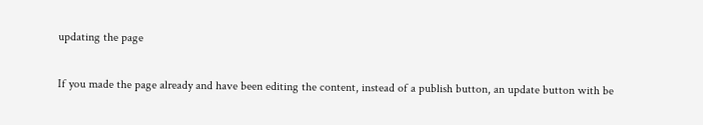updating the page

If you made the page already and have been editing the content, instead of a publish button, an update button with be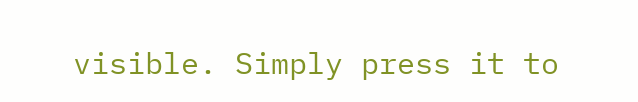visible. Simply press it to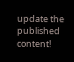update the published content!